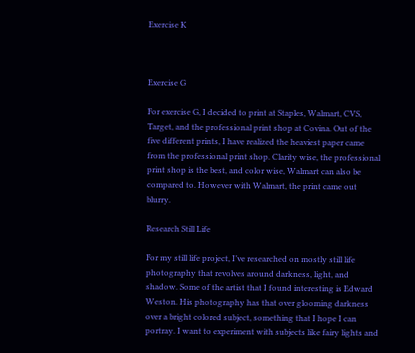Exercise K



Exercise G

For exercise G, I decided to print at Staples, Walmart, CVS,  Target, and the professional print shop at Covina. Out of the five different prints, I have realized the heaviest paper came from the professional print shop. Clarity wise, the professional print shop is the best, and color wise, Walmart can also be compared to. However with Walmart, the print came out blurry.

Research Still Life

For my still life project, I’ve researched on mostly still life photography that revolves around darkness, light, and shadow. Some of the artist that I found interesting is Edward Weston. His photography has that over glooming darkness over a bright colored subject, something that I hope I can portray. I want to experiment with subjects like fairy lights and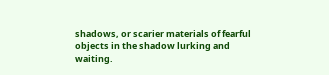shadows, or scarier materials of fearful objects in the shadow lurking and waiting.